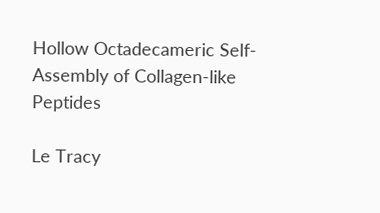Hollow Octadecameric Self-Assembly of Collagen-like Peptides

Le Tracy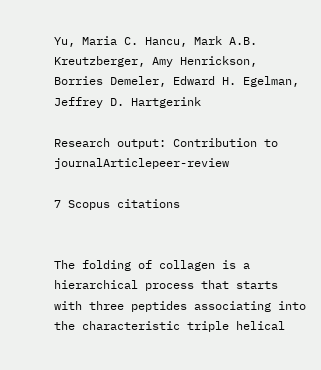Yu, Maria C. Hancu, Mark A.B. Kreutzberger, Amy Henrickson, Borries Demeler, Edward H. Egelman, Jeffrey D. Hartgerink

Research output: Contribution to journalArticlepeer-review

7 Scopus citations


The folding of collagen is a hierarchical process that starts with three peptides associating into the characteristic triple helical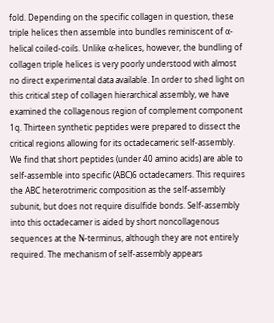fold. Depending on the specific collagen in question, these triple helices then assemble into bundles reminiscent of α-helical coiled-coils. Unlike α-helices, however, the bundling of collagen triple helices is very poorly understood with almost no direct experimental data available. In order to shed light on this critical step of collagen hierarchical assembly, we have examined the collagenous region of complement component 1q. Thirteen synthetic peptides were prepared to dissect the critical regions allowing for its octadecameric self-assembly. We find that short peptides (under 40 amino acids) are able to self-assemble into specific (ABC)6 octadecamers. This requires the ABC heterotrimeric composition as the self-assembly subunit, but does not require disulfide bonds. Self-assembly into this octadecamer is aided by short noncollagenous sequences at the N-terminus, although they are not entirely required. The mechanism of self-assembly appears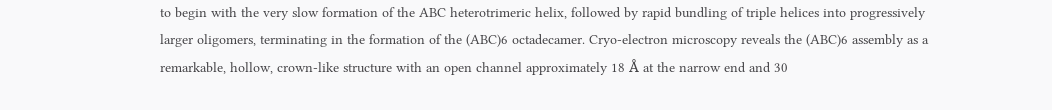to begin with the very slow formation of the ABC heterotrimeric helix, followed by rapid bundling of triple helices into progressively larger oligomers, terminating in the formation of the (ABC)6 octadecamer. Cryo-electron microscopy reveals the (ABC)6 assembly as a remarkable, hollow, crown-like structure with an open channel approximately 18 Å at the narrow end and 30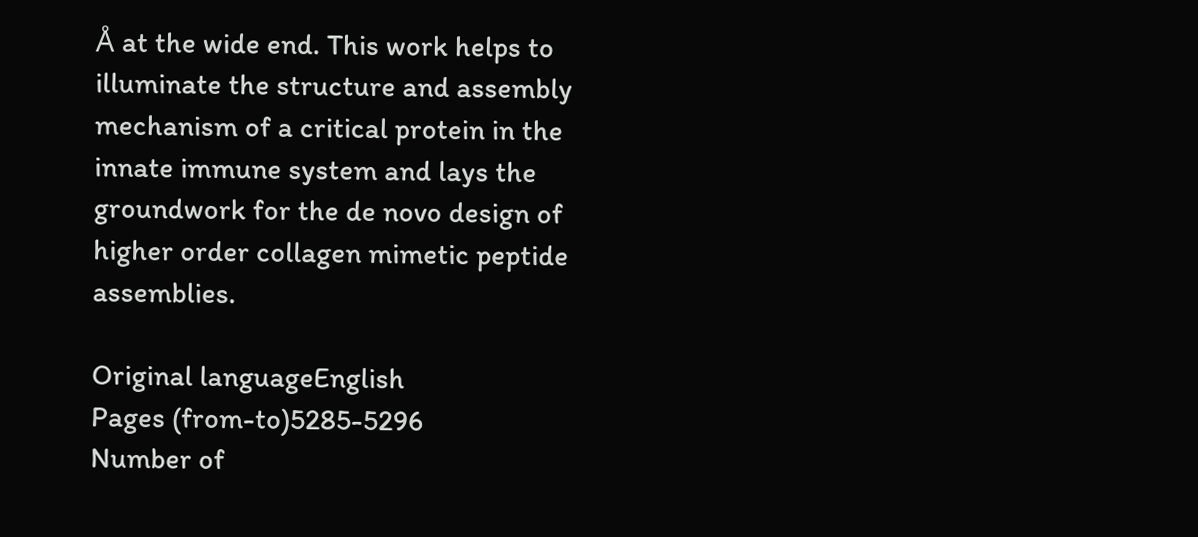Å at the wide end. This work helps to illuminate the structure and assembly mechanism of a critical protein in the innate immune system and lays the groundwork for the de novo design of higher order collagen mimetic peptide assemblies.

Original languageEnglish
Pages (from-to)5285-5296
Number of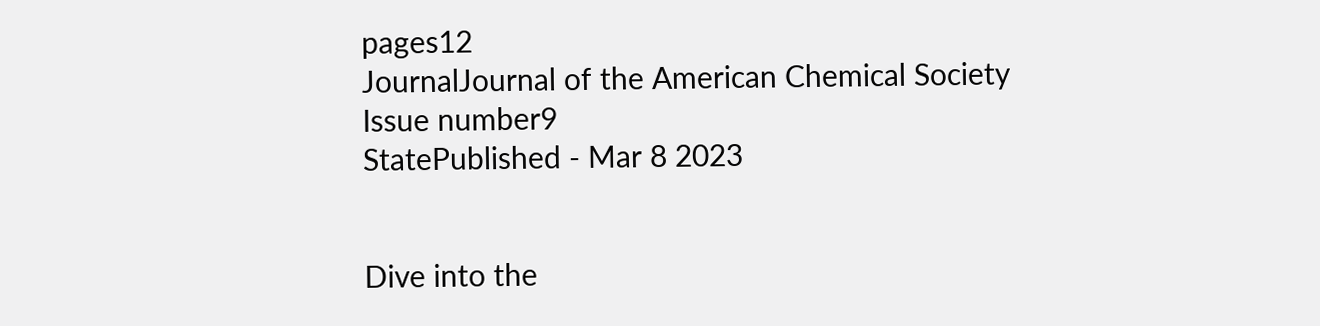pages12
JournalJournal of the American Chemical Society
Issue number9
StatePublished - Mar 8 2023


Dive into the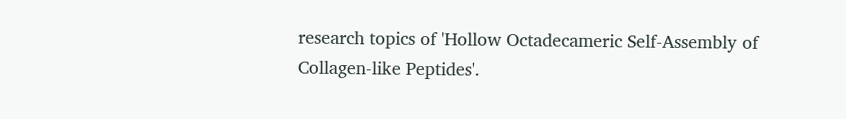research topics of 'Hollow Octadecameric Self-Assembly of Collagen-like Peptides'.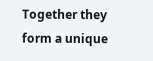Together they form a unique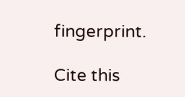fingerprint.

Cite this